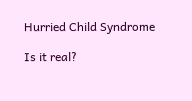Hurried Child Syndrome

Is it real?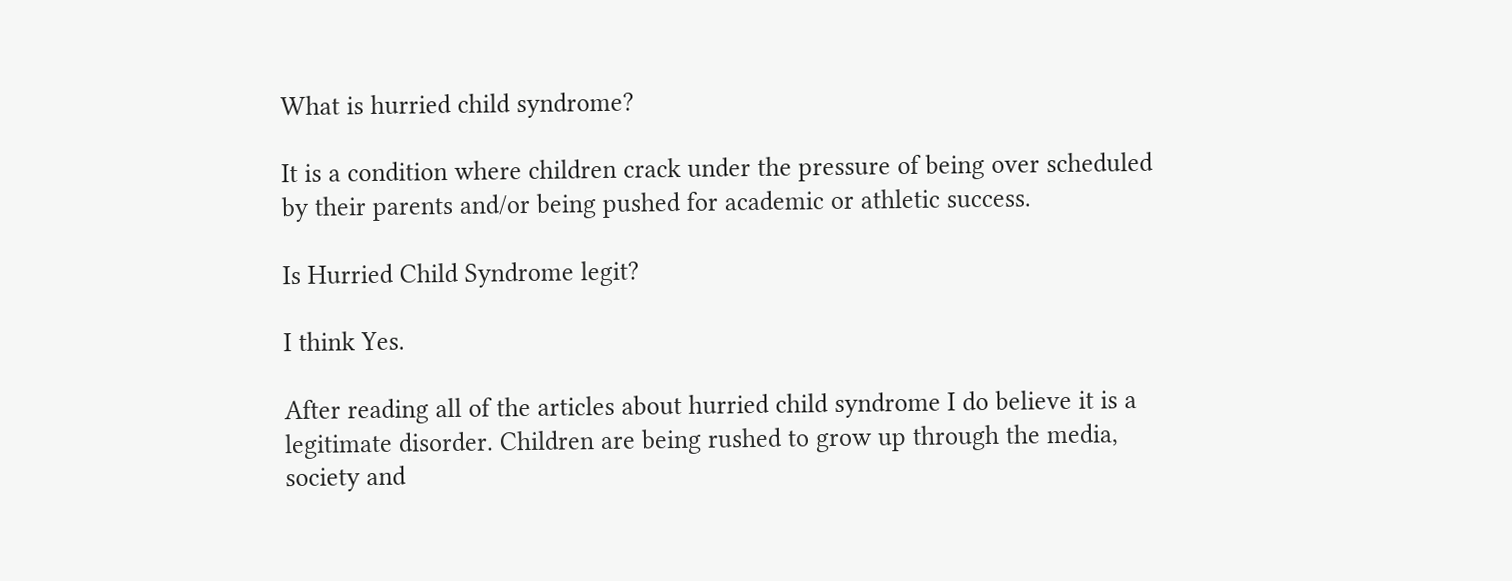What is hurried child syndrome?

It is a condition where children crack under the pressure of being over scheduled by their parents and/or being pushed for academic or athletic success.

Is Hurried Child Syndrome legit?

I think Yes.

After reading all of the articles about hurried child syndrome I do believe it is a legitimate disorder. Children are being rushed to grow up through the media, society and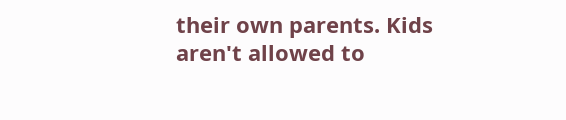their own parents. Kids aren't allowed to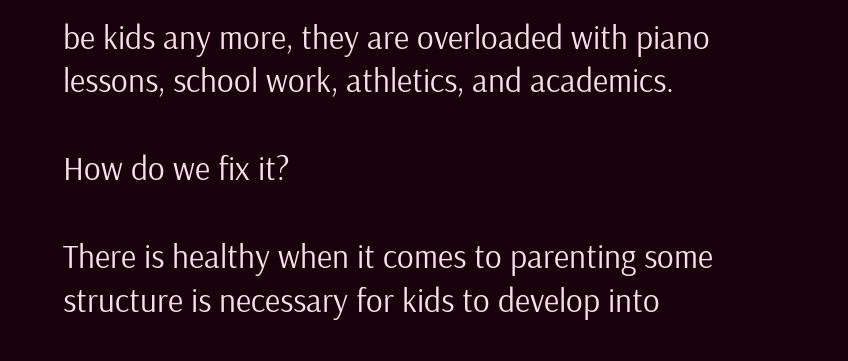be kids any more, they are overloaded with piano lessons, school work, athletics, and academics.

How do we fix it?

There is healthy when it comes to parenting some structure is necessary for kids to develop into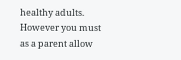healthy adults. However you must as a parent allow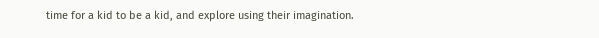time for a kid to be a kid, and explore using their imagination.